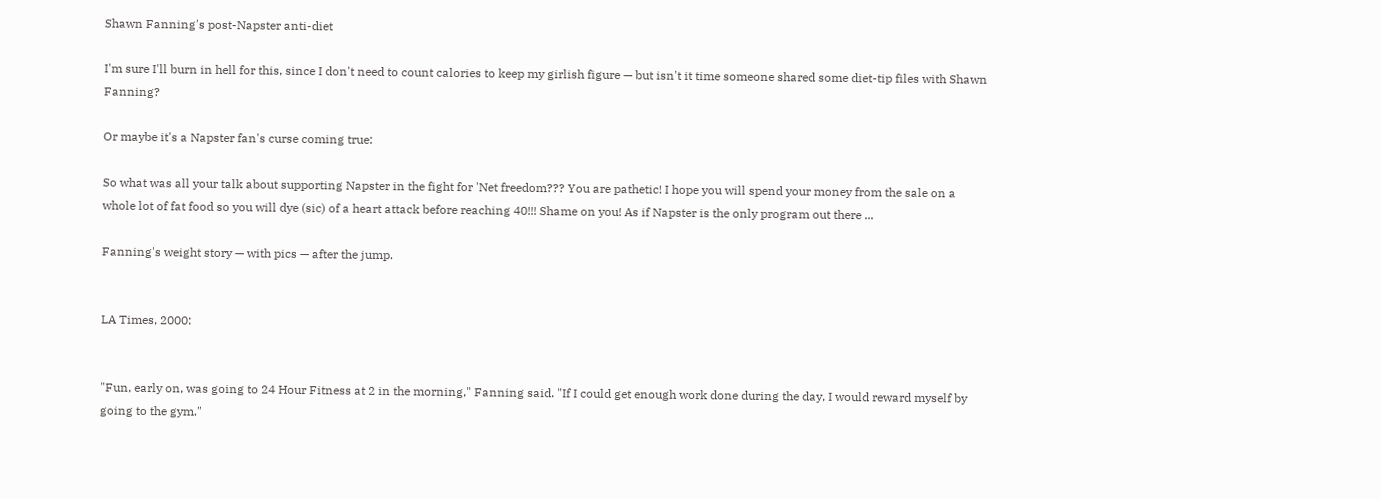Shawn Fanning's post-Napster anti-diet

I'm sure I'll burn in hell for this, since I don't need to count calories to keep my girlish figure — but isn't it time someone shared some diet-tip files with Shawn Fanning?

Or maybe it's a Napster fan's curse coming true:

So what was all your talk about supporting Napster in the fight for 'Net freedom??? You are pathetic! I hope you will spend your money from the sale on a whole lot of fat food so you will dye (sic) of a heart attack before reaching 40!!! Shame on you! As if Napster is the only program out there ...

Fanning's weight story — with pics — after the jump.


LA Times, 2000:


"Fun, early on, was going to 24 Hour Fitness at 2 in the morning," Fanning said. "If I could get enough work done during the day, I would reward myself by going to the gym."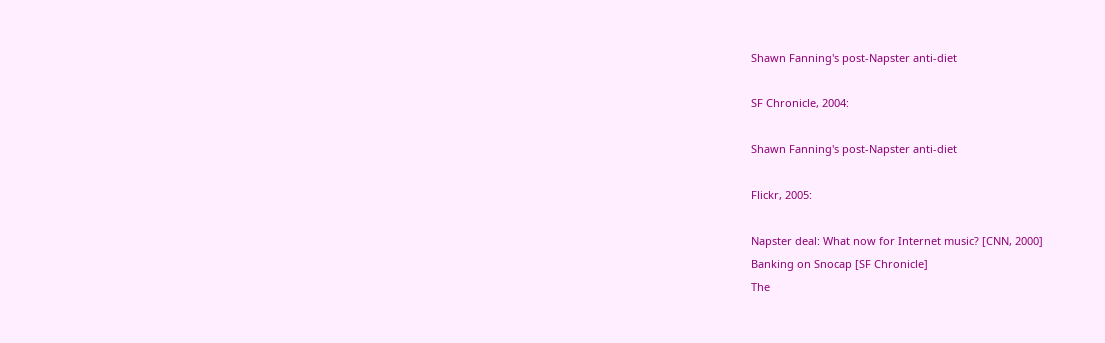Shawn Fanning's post-Napster anti-diet

SF Chronicle, 2004:

Shawn Fanning's post-Napster anti-diet

Flickr, 2005:

Napster deal: What now for Internet music? [CNN, 2000]
Banking on Snocap [SF Chronicle]
The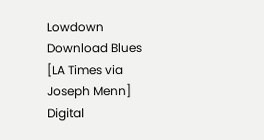Lowdown Download Blues [LA Times via Joseph Menn]
Digital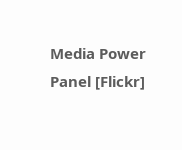Media Power Panel [Flickr]